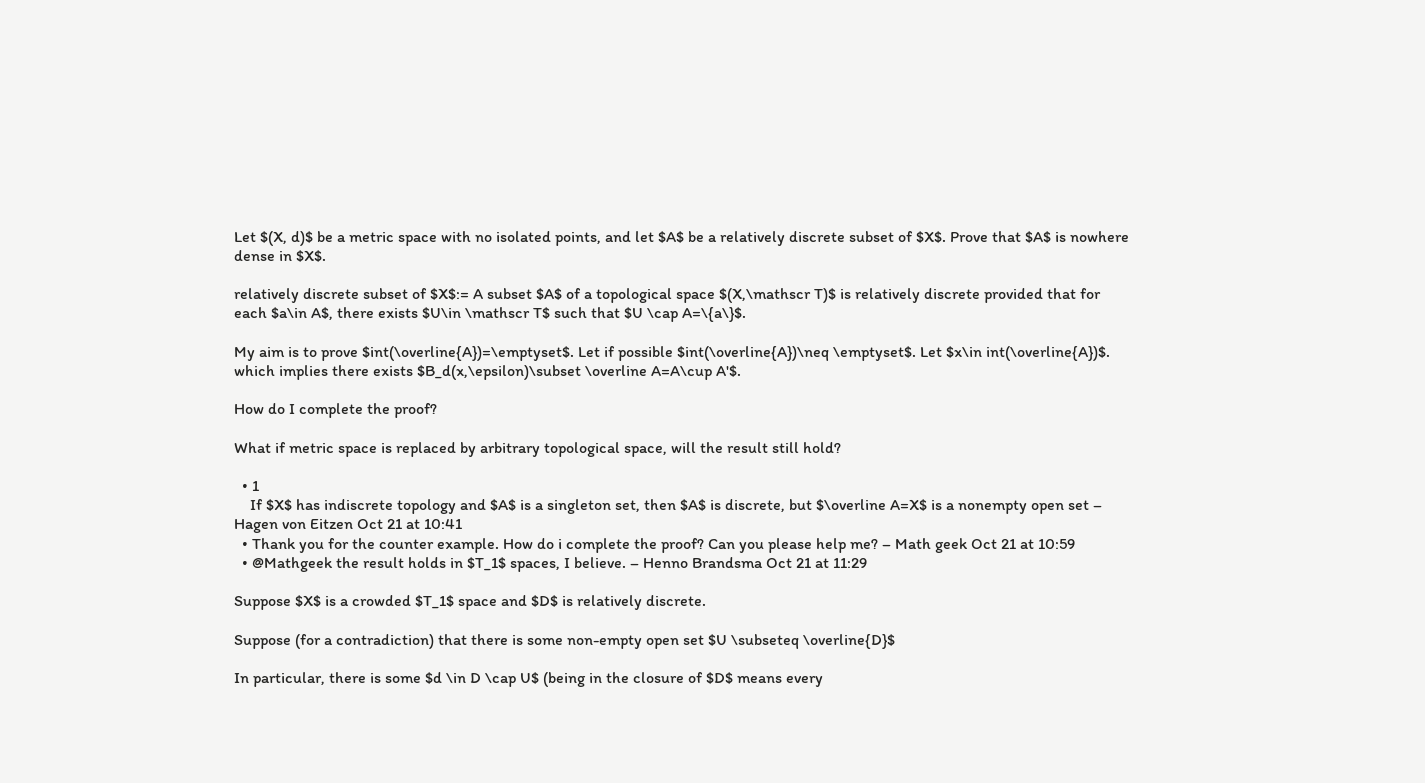Let $(X, d)$ be a metric space with no isolated points, and let $A$ be a relatively discrete subset of $X$. Prove that $A$ is nowhere dense in $X$.

relatively discrete subset of $X$:= A subset $A$ of a topological space $(X,\mathscr T)$ is relatively discrete provided that for each $a\in A$, there exists $U\in \mathscr T$ such that $U \cap A=\{a\}$.

My aim is to prove $int(\overline{A})=\emptyset$. Let if possible $int(\overline{A})\neq \emptyset$. Let $x\in int(\overline{A})$. which implies there exists $B_d(x,\epsilon)\subset \overline A=A\cup A'$.

How do I complete the proof?

What if metric space is replaced by arbitrary topological space, will the result still hold?

  • 1
    If $X$ has indiscrete topology and $A$ is a singleton set, then $A$ is discrete, but $\overline A=X$ is a nonempty open set – Hagen von Eitzen Oct 21 at 10:41
  • Thank you for the counter example. How do i complete the proof? Can you please help me? – Math geek Oct 21 at 10:59
  • @Mathgeek the result holds in $T_1$ spaces, I believe. – Henno Brandsma Oct 21 at 11:29

Suppose $X$ is a crowded $T_1$ space and $D$ is relatively discrete.

Suppose (for a contradiction) that there is some non-empty open set $U \subseteq \overline{D}$

In particular, there is some $d \in D \cap U$ (being in the closure of $D$ means every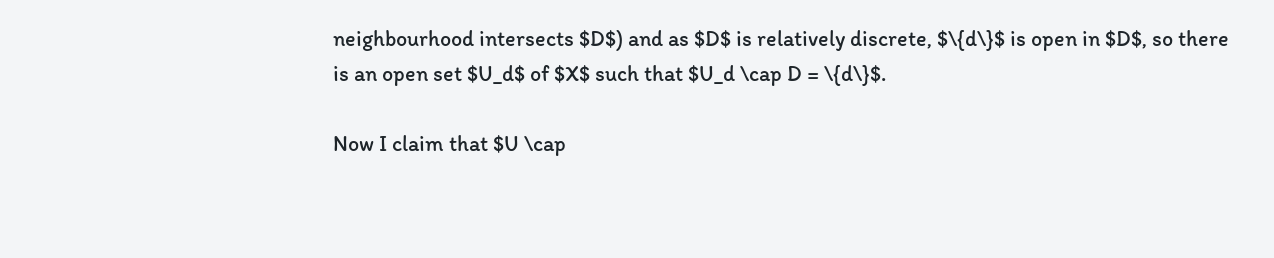neighbourhood intersects $D$) and as $D$ is relatively discrete, $\{d\}$ is open in $D$, so there is an open set $U_d$ of $X$ such that $U_d \cap D = \{d\}$.

Now I claim that $U \cap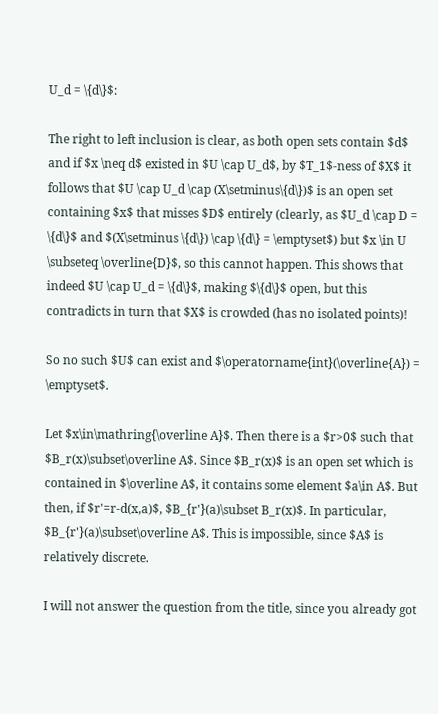U_d = \{d\}$:

The right to left inclusion is clear, as both open sets contain $d$ and if $x \neq d$ existed in $U \cap U_d$, by $T_1$-ness of $X$ it follows that $U \cap U_d \cap (X\setminus\{d\})$ is an open set containing $x$ that misses $D$ entirely (clearly, as $U_d \cap D = \{d\}$ and $(X\setminus \{d\}) \cap \{d\} = \emptyset$) but $x \in U \subseteq \overline{D}$, so this cannot happen. This shows that indeed $U \cap U_d = \{d\}$, making $\{d\}$ open, but this contradicts in turn that $X$ is crowded (has no isolated points)!

So no such $U$ can exist and $\operatorname{int}(\overline{A}) = \emptyset$.

Let $x\in\mathring{\overline A}$. Then there is a $r>0$ such that $B_r(x)\subset\overline A$. Since $B_r(x)$ is an open set which is contained in $\overline A$, it contains some element $a\in A$. But then, if $r'=r-d(x,a)$, $B_{r'}(a)\subset B_r(x)$. In particular, $B_{r'}(a)\subset\overline A$. This is impossible, since $A$ is relatively discrete.

I will not answer the question from the title, since you already got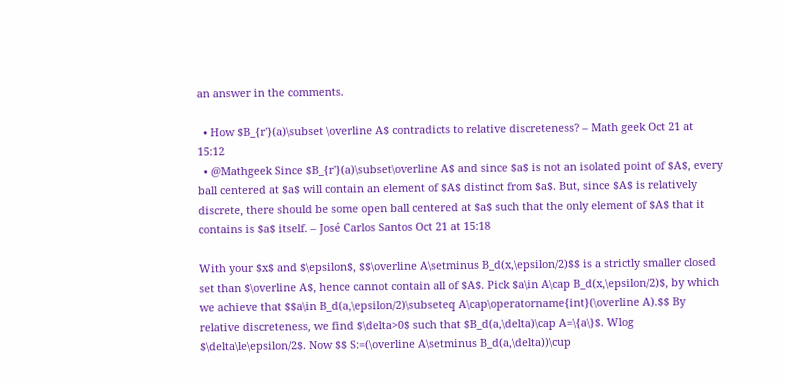an answer in the comments.

  • How $B_{r'}(a)\subset \overline A$ contradicts to relative discreteness? – Math geek Oct 21 at 15:12
  • @Mathgeek Since $B_{r'}(a)\subset\overline A$ and since $a$ is not an isolated point of $A$, every ball centered at $a$ will contain an element of $A$ distinct from $a$. But, since $A$ is relatively discrete, there should be some open ball centered at $a$ such that the only element of $A$ that it contains is $a$ itself. – José Carlos Santos Oct 21 at 15:18

With your $x$ and $\epsilon$, $$\overline A\setminus B_d(x,\epsilon/2)$$ is a strictly smaller closed set than $\overline A$, hence cannot contain all of $A$. Pick $a\in A\cap B_d(x,\epsilon/2)$, by which we achieve that $$a\in B_d(a,\epsilon/2)\subseteq A\cap\operatorname{int}(\overline A).$$ By relative discreteness, we find $\delta>0$ such that $B_d(a,\delta)\cap A=\{a\}$. Wlog $\delta\le\epsilon/2$. Now $$ S:=(\overline A\setminus B_d(a,\delta))\cup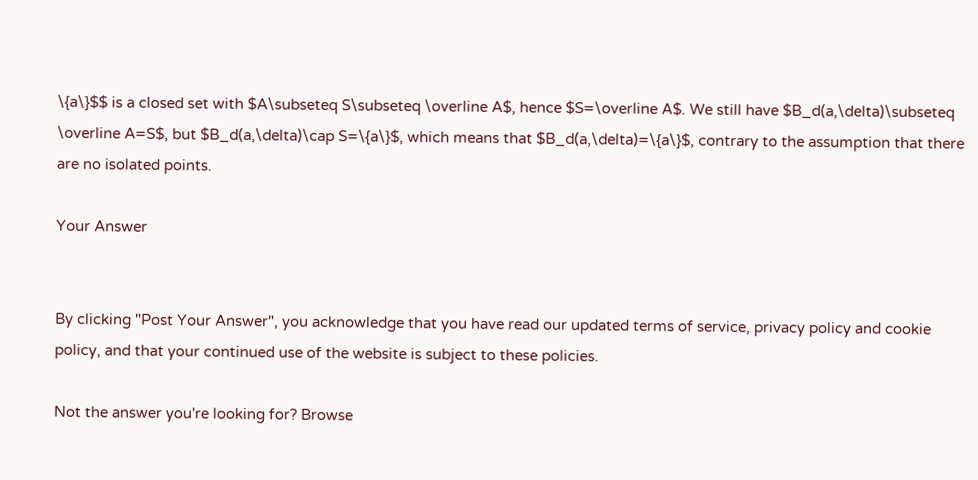\{a\}$$ is a closed set with $A\subseteq S\subseteq \overline A$, hence $S=\overline A$. We still have $B_d(a,\delta)\subseteq \overline A=S$, but $B_d(a,\delta)\cap S=\{a\}$, which means that $B_d(a,\delta)=\{a\}$, contrary to the assumption that there are no isolated points.

Your Answer


By clicking "Post Your Answer", you acknowledge that you have read our updated terms of service, privacy policy and cookie policy, and that your continued use of the website is subject to these policies.

Not the answer you're looking for? Browse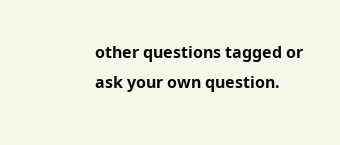other questions tagged or ask your own question.